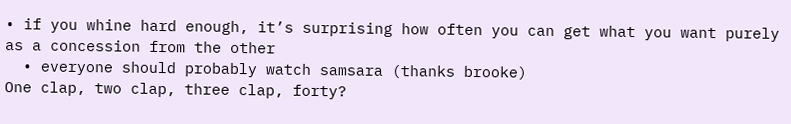• if you whine hard enough, it’s surprising how often you can get what you want purely as a concession from the other
  • everyone should probably watch samsara (thanks brooke)
One clap, two clap, three clap, forty?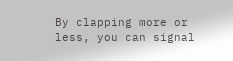By clapping more or less, you can signal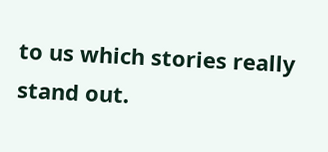to us which stories really stand out.